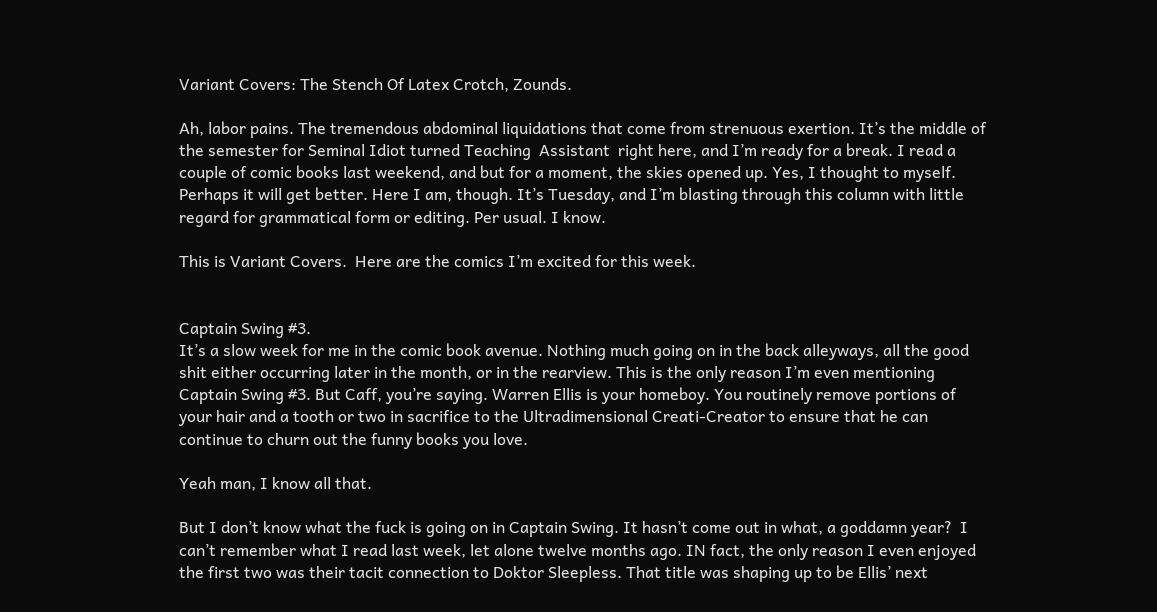Variant Covers: The Stench Of Latex Crotch, Zounds.

Ah, labor pains. The tremendous abdominal liquidations that come from strenuous exertion. It’s the middle of the semester for Seminal Idiot turned Teaching  Assistant  right here, and I’m ready for a break. I read a couple of comic books last weekend, and but for a moment, the skies opened up. Yes, I thought to myself. Perhaps it will get better. Here I am, though. It’s Tuesday, and I’m blasting through this column with little regard for grammatical form or editing. Per usual. I know.

This is Variant Covers.  Here are the comics I’m excited for this week.


Captain Swing #3.
It’s a slow week for me in the comic book avenue. Nothing much going on in the back alleyways, all the good shit either occurring later in the month, or in the rearview. This is the only reason I’m even mentioning Captain Swing #3. But Caff, you’re saying. Warren Ellis is your homeboy. You routinely remove portions of your hair and a tooth or two in sacrifice to the Ultradimensional Creati-Creator to ensure that he can continue to churn out the funny books you love.

Yeah man, I know all that.

But I don’t know what the fuck is going on in Captain Swing. It hasn’t come out in what, a goddamn year?  I can’t remember what I read last week, let alone twelve months ago. IN fact, the only reason I even enjoyed the first two was their tacit connection to Doktor Sleepless. That title was shaping up to be Ellis’ next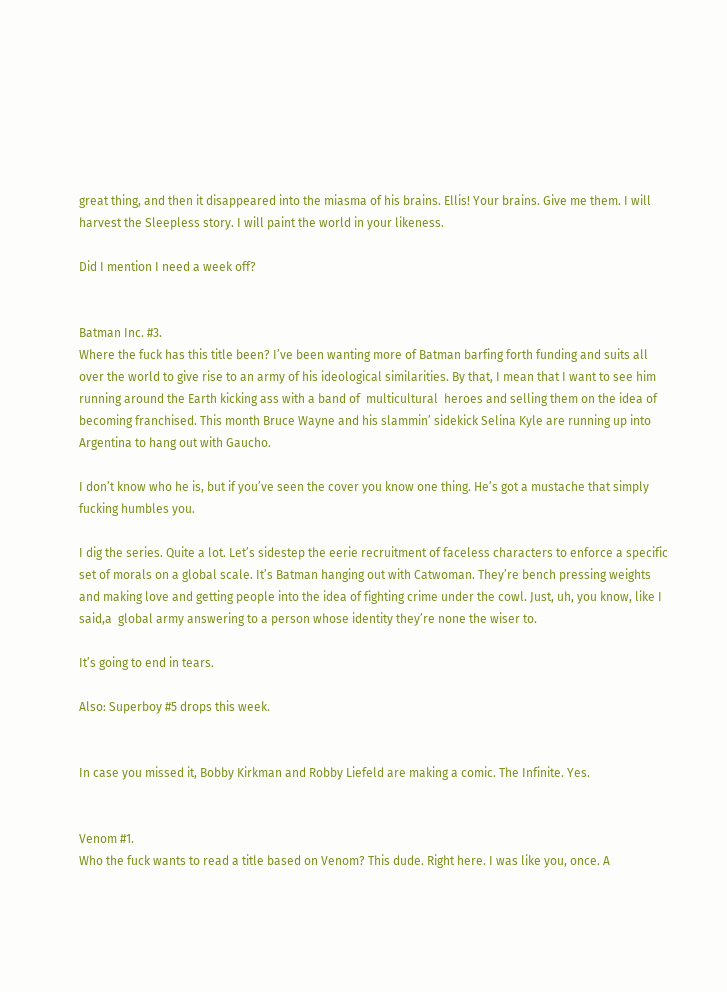great thing, and then it disappeared into the miasma of his brains. Ellis! Your brains. Give me them. I will harvest the Sleepless story. I will paint the world in your likeness.

Did I mention I need a week off?


Batman Inc. #3.
Where the fuck has this title been? I’ve been wanting more of Batman barfing forth funding and suits all over the world to give rise to an army of his ideological similarities. By that, I mean that I want to see him running around the Earth kicking ass with a band of  multicultural  heroes and selling them on the idea of becoming franchised. This month Bruce Wayne and his slammin’ sidekick Selina Kyle are running up into Argentina to hang out with Gaucho.

I don’t know who he is, but if you’ve seen the cover you know one thing. He’s got a mustache that simply fucking humbles you.

I dig the series. Quite a lot. Let’s sidestep the eerie recruitment of faceless characters to enforce a specific set of morals on a global scale. It’s Batman hanging out with Catwoman. They’re bench pressing weights and making love and getting people into the idea of fighting crime under the cowl. Just, uh, you know, like I said,a  global army answering to a person whose identity they’re none the wiser to.

It’s going to end in tears.

Also: Superboy #5 drops this week.


In case you missed it, Bobby Kirkman and Robby Liefeld are making a comic. The Infinite. Yes.


Venom #1.
Who the fuck wants to read a title based on Venom? This dude. Right here. I was like you, once. A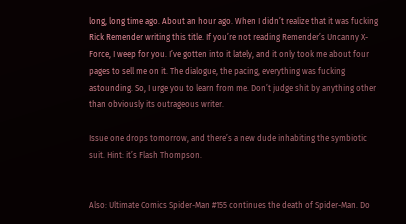long, long time ago. About an hour ago. When I didn’t realize that it was fucking Rick Remender writing this title. If you’re not reading Remender’s Uncanny X-Force, I weep for you. I’ve gotten into it lately, and it only took me about four pages to sell me on it. The dialogue, the pacing, everything was fucking astounding. So, I urge you to learn from me. Don’t judge shit by anything other than obviously its outrageous writer.

Issue one drops tomorrow, and there’s a new dude inhabiting the symbiotic suit. Hint: it’s Flash Thompson.


Also: Ultimate Comics Spider-Man #155 continues the death of Spider-Man. Do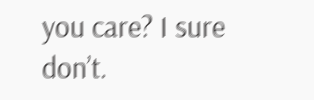you care? I sure don’t.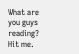What are you guys reading? Hit me.